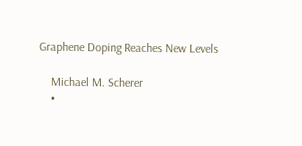Graphene Doping Reaches New Levels

    Michael M. Scherer
    •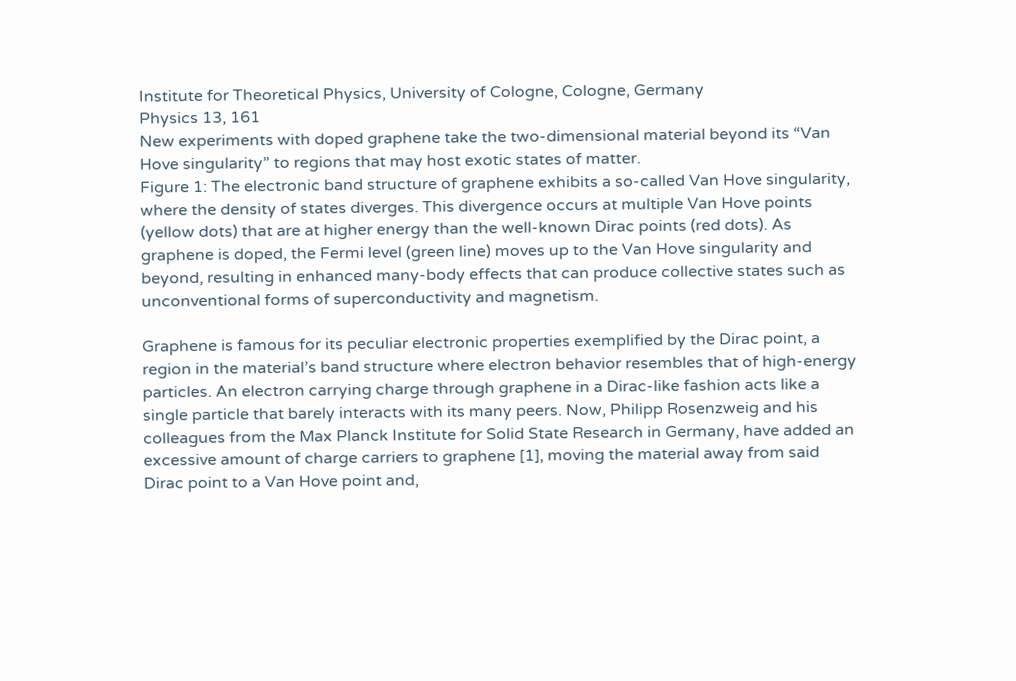Institute for Theoretical Physics, University of Cologne, Cologne, Germany
Physics 13, 161
New experiments with doped graphene take the two-dimensional material beyond its “Van Hove singularity” to regions that may host exotic states of matter.
Figure 1: The electronic band structure of graphene exhibits a so-called Van Hove singularity, where the density of states diverges. This divergence occurs at multiple Van Hove points (yellow dots) that are at higher energy than the well-known Dirac points (red dots). As graphene is doped, the Fermi level (green line) moves up to the Van Hove singularity and beyond, resulting in enhanced many-body effects that can produce collective states such as unconventional forms of superconductivity and magnetism.

Graphene is famous for its peculiar electronic properties exemplified by the Dirac point, a region in the material’s band structure where electron behavior resembles that of high-energy particles. An electron carrying charge through graphene in a Dirac-like fashion acts like a single particle that barely interacts with its many peers. Now, Philipp Rosenzweig and his colleagues from the Max Planck Institute for Solid State Research in Germany, have added an excessive amount of charge carriers to graphene [1], moving the material away from said Dirac point to a Van Hove point and,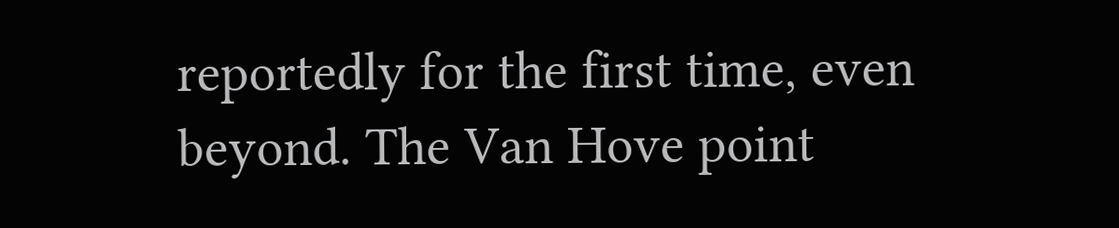reportedly for the first time, even beyond. The Van Hove point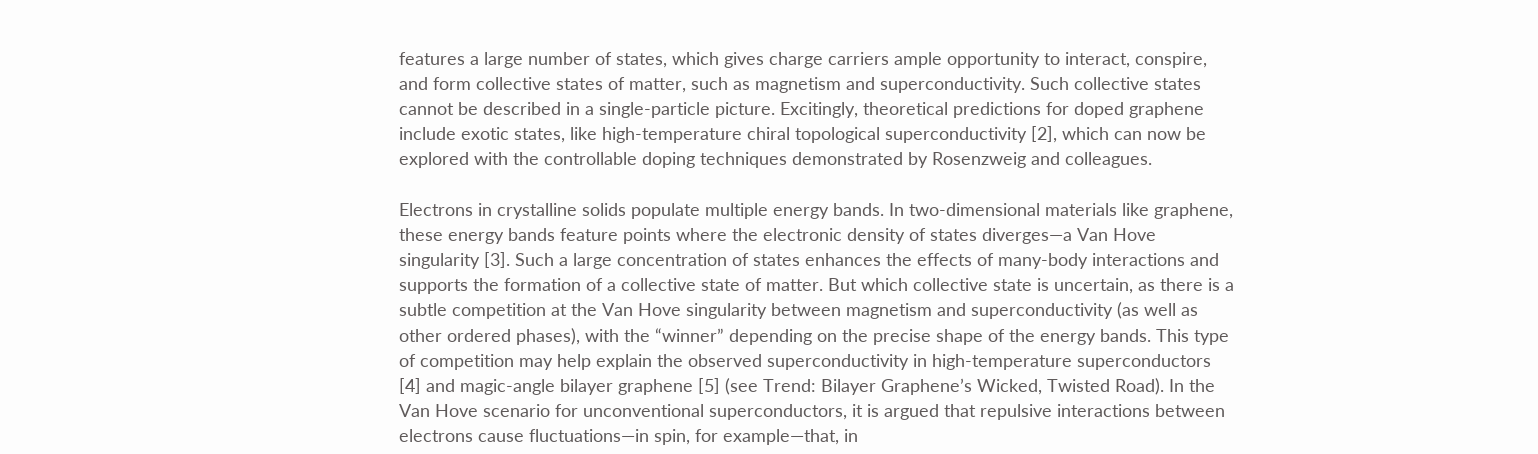features a large number of states, which gives charge carriers ample opportunity to interact, conspire, and form collective states of matter, such as magnetism and superconductivity. Such collective states cannot be described in a single-particle picture. Excitingly, theoretical predictions for doped graphene include exotic states, like high-temperature chiral topological superconductivity [2], which can now be explored with the controllable doping techniques demonstrated by Rosenzweig and colleagues.

Electrons in crystalline solids populate multiple energy bands. In two-dimensional materials like graphene, these energy bands feature points where the electronic density of states diverges—a Van Hove singularity [3]. Such a large concentration of states enhances the effects of many-body interactions and supports the formation of a collective state of matter. But which collective state is uncertain, as there is a subtle competition at the Van Hove singularity between magnetism and superconductivity (as well as other ordered phases), with the “winner” depending on the precise shape of the energy bands. This type of competition may help explain the observed superconductivity in high-temperature superconductors [4] and magic-angle bilayer graphene [5] (see Trend: Bilayer Graphene’s Wicked, Twisted Road). In the Van Hove scenario for unconventional superconductors, it is argued that repulsive interactions between electrons cause fluctuations—in spin, for example—that, in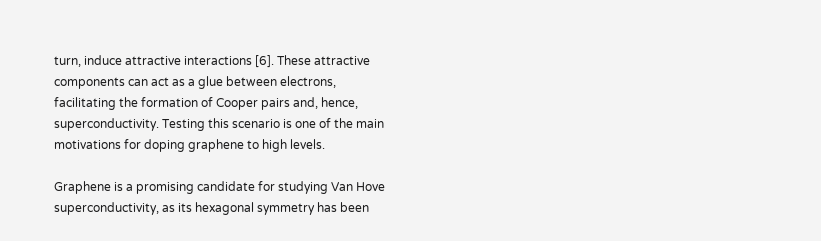turn, induce attractive interactions [6]. These attractive components can act as a glue between electrons, facilitating the formation of Cooper pairs and, hence, superconductivity. Testing this scenario is one of the main motivations for doping graphene to high levels.

Graphene is a promising candidate for studying Van Hove superconductivity, as its hexagonal symmetry has been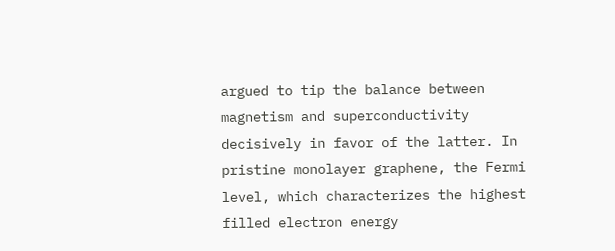argued to tip the balance between magnetism and superconductivity decisively in favor of the latter. In pristine monolayer graphene, the Fermi level, which characterizes the highest filled electron energy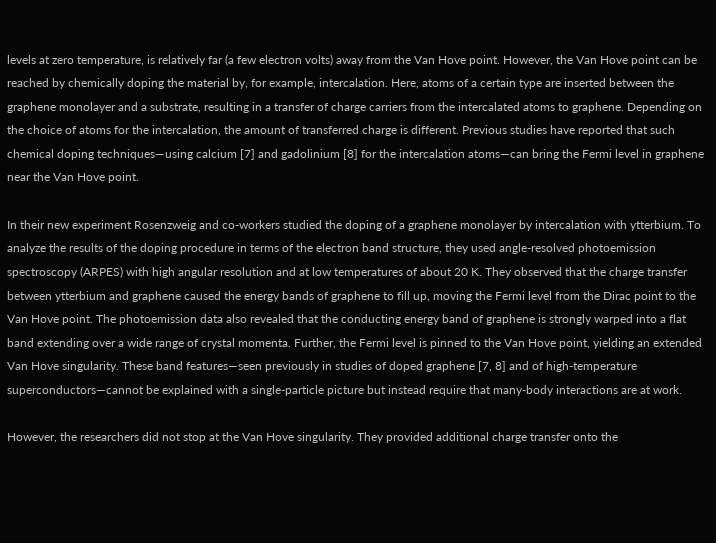levels at zero temperature, is relatively far (a few electron volts) away from the Van Hove point. However, the Van Hove point can be reached by chemically doping the material by, for example, intercalation. Here, atoms of a certain type are inserted between the graphene monolayer and a substrate, resulting in a transfer of charge carriers from the intercalated atoms to graphene. Depending on the choice of atoms for the intercalation, the amount of transferred charge is different. Previous studies have reported that such chemical doping techniques—using calcium [7] and gadolinium [8] for the intercalation atoms—can bring the Fermi level in graphene near the Van Hove point.

In their new experiment Rosenzweig and co-workers studied the doping of a graphene monolayer by intercalation with ytterbium. To analyze the results of the doping procedure in terms of the electron band structure, they used angle-resolved photoemission spectroscopy (ARPES) with high angular resolution and at low temperatures of about 20 K. They observed that the charge transfer between ytterbium and graphene caused the energy bands of graphene to fill up, moving the Fermi level from the Dirac point to the Van Hove point. The photoemission data also revealed that the conducting energy band of graphene is strongly warped into a flat band extending over a wide range of crystal momenta. Further, the Fermi level is pinned to the Van Hove point, yielding an extended Van Hove singularity. These band features—seen previously in studies of doped graphene [7, 8] and of high-temperature superconductors—cannot be explained with a single-particle picture but instead require that many-body interactions are at work.

However, the researchers did not stop at the Van Hove singularity. They provided additional charge transfer onto the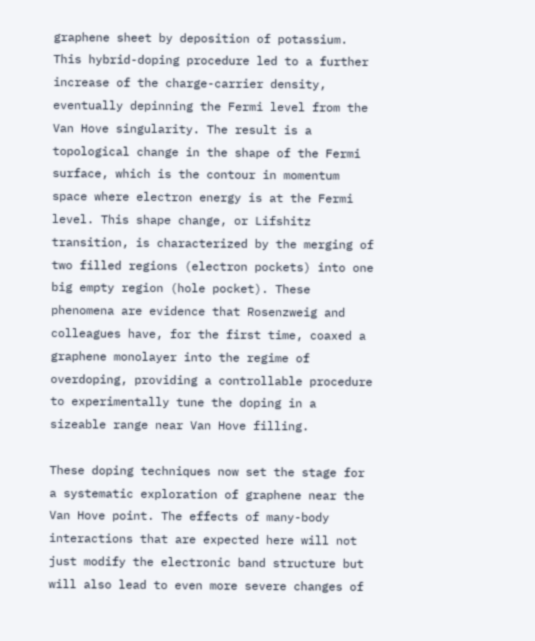graphene sheet by deposition of potassium. This hybrid-doping procedure led to a further increase of the charge-carrier density, eventually depinning the Fermi level from the Van Hove singularity. The result is a topological change in the shape of the Fermi surface, which is the contour in momentum space where electron energy is at the Fermi level. This shape change, or Lifshitz transition, is characterized by the merging of two filled regions (electron pockets) into one big empty region (hole pocket). These phenomena are evidence that Rosenzweig and colleagues have, for the first time, coaxed a graphene monolayer into the regime of overdoping, providing a controllable procedure to experimentally tune the doping in a sizeable range near Van Hove filling.

These doping techniques now set the stage for a systematic exploration of graphene near the Van Hove point. The effects of many-body interactions that are expected here will not just modify the electronic band structure but will also lead to even more severe changes of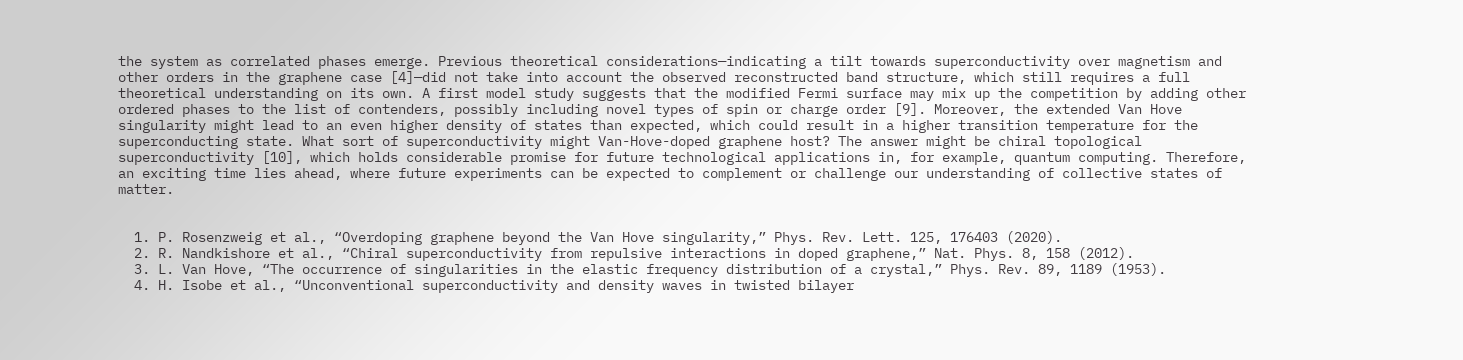the system as correlated phases emerge. Previous theoretical considerations—indicating a tilt towards superconductivity over magnetism and other orders in the graphene case [4]—did not take into account the observed reconstructed band structure, which still requires a full theoretical understanding on its own. A first model study suggests that the modified Fermi surface may mix up the competition by adding other ordered phases to the list of contenders, possibly including novel types of spin or charge order [9]. Moreover, the extended Van Hove singularity might lead to an even higher density of states than expected, which could result in a higher transition temperature for the superconducting state. What sort of superconductivity might Van-Hove-doped graphene host? The answer might be chiral topological superconductivity [10], which holds considerable promise for future technological applications in, for example, quantum computing. Therefore, an exciting time lies ahead, where future experiments can be expected to complement or challenge our understanding of collective states of matter.


  1. P. Rosenzweig et al., “Overdoping graphene beyond the Van Hove singularity,” Phys. Rev. Lett. 125, 176403 (2020).
  2. R. Nandkishore et al., “Chiral superconductivity from repulsive interactions in doped graphene,” Nat. Phys. 8, 158 (2012).
  3. L. Van Hove, “The occurrence of singularities in the elastic frequency distribution of a crystal,” Phys. Rev. 89, 1189 (1953).
  4. H. Isobe et al., “Unconventional superconductivity and density waves in twisted bilayer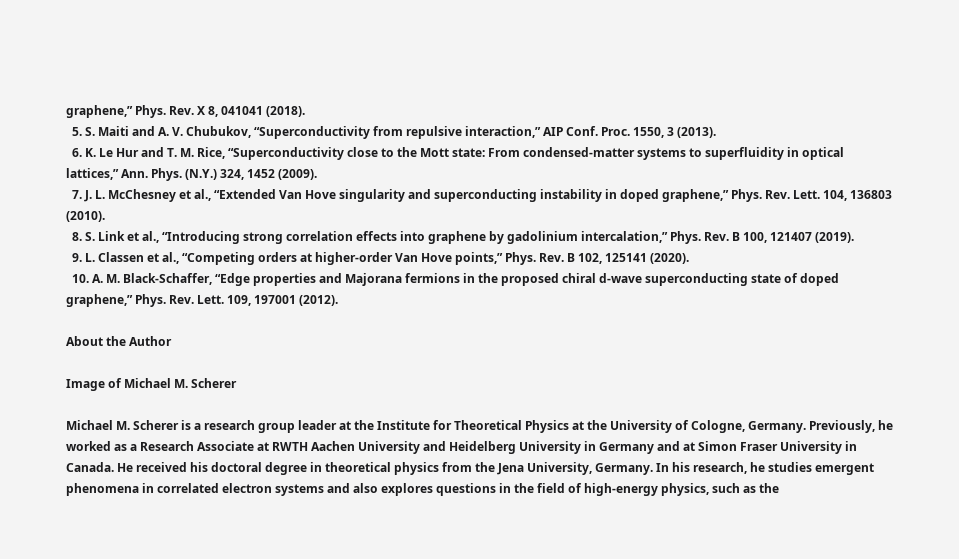graphene,” Phys. Rev. X 8, 041041 (2018).
  5. S. Maiti and A. V. Chubukov, “Superconductivity from repulsive interaction,” AIP Conf. Proc. 1550, 3 (2013).
  6. K. Le Hur and T. M. Rice, “Superconductivity close to the Mott state: From condensed-matter systems to superfluidity in optical lattices,” Ann. Phys. (N.Y.) 324, 1452 (2009).
  7. J. L. McChesney et al., “Extended Van Hove singularity and superconducting instability in doped graphene,” Phys. Rev. Lett. 104, 136803 (2010).
  8. S. Link et al., “Introducing strong correlation effects into graphene by gadolinium intercalation,” Phys. Rev. B 100, 121407 (2019).
  9. L. Classen et al., “Competing orders at higher-order Van Hove points,” Phys. Rev. B 102, 125141 (2020).
  10. A. M. Black-Schaffer, “Edge properties and Majorana fermions in the proposed chiral d-wave superconducting state of doped graphene,” Phys. Rev. Lett. 109, 197001 (2012).

About the Author

Image of Michael M. Scherer

Michael M. Scherer is a research group leader at the Institute for Theoretical Physics at the University of Cologne, Germany. Previously, he worked as a Research Associate at RWTH Aachen University and Heidelberg University in Germany and at Simon Fraser University in Canada. He received his doctoral degree in theoretical physics from the Jena University, Germany. In his research, he studies emergent phenomena in correlated electron systems and also explores questions in the field of high-energy physics, such as the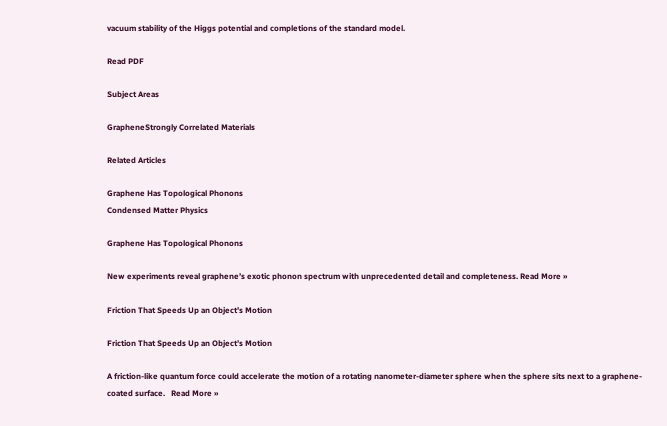vacuum stability of the Higgs potential and completions of the standard model.

Read PDF

Subject Areas

GrapheneStrongly Correlated Materials

Related Articles

Graphene Has Topological Phonons
Condensed Matter Physics

Graphene Has Topological Phonons

New experiments reveal graphene’s exotic phonon spectrum with unprecedented detail and completeness. Read More »

Friction That Speeds Up an Object’s Motion

Friction That Speeds Up an Object’s Motion

A friction-like quantum force could accelerate the motion of a rotating nanometer-diameter sphere when the sphere sits next to a graphene-coated surface.   Read More »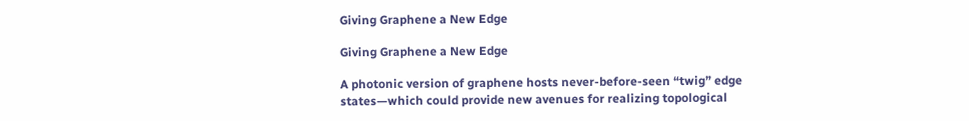Giving Graphene a New Edge

Giving Graphene a New Edge

A photonic version of graphene hosts never-before-seen “twig” edge states—which could provide new avenues for realizing topological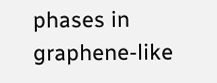phases in graphene-like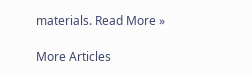materials. Read More »

More Articles